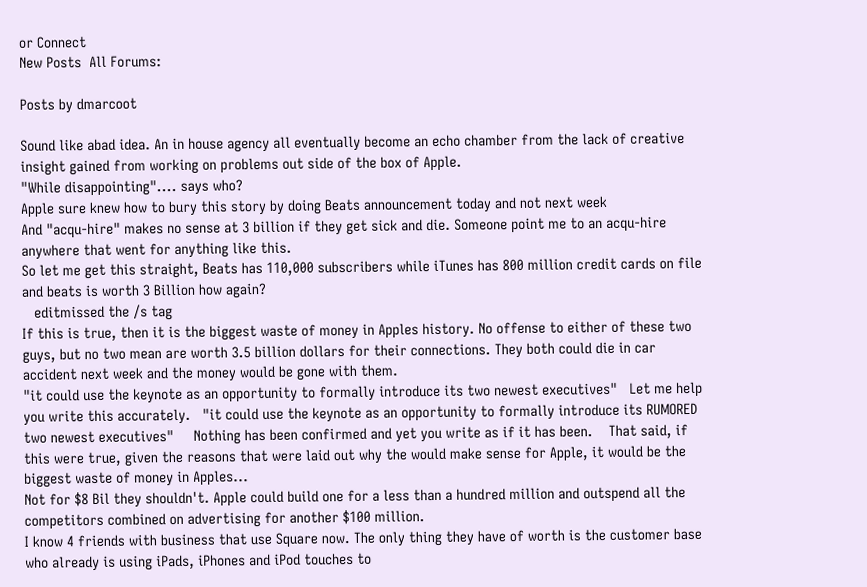or Connect
New Posts  All Forums:

Posts by dmarcoot

Sound like abad idea. An in house agency all eventually become an echo chamber from the lack of creative insight gained from working on problems out side of the box of Apple.
"While disappointing".... says who?
Apple sure knew how to bury this story by doing Beats announcement today and not next week
And "acqu-hire" makes no sense at 3 billion if they get sick and die. Someone point me to an acqu-hire anywhere that went for anything like this.
So let me get this straight, Beats has 110,000 subscribers while iTunes has 800 million credit cards on file and beats is worth 3 Billion how again?
   editmissed the /s tag
If this is true, then it is the biggest waste of money in Apples history. No offense to either of these two guys, but no two mean are worth 3.5 billion dollars for their connections. They both could die in car accident next week and the money would be gone with them.
"it could use the keynote as an opportunity to formally introduce its two newest executives"   Let me help you write this accurately.   "it could use the keynote as an opportunity to formally introduce its RUMORED two newest executives"     Nothing has been confirmed and yet you write as if it has been.    That said, if this were true, given the reasons that were laid out why the would make sense for Apple, it would be the biggest waste of money in Apples...
Not for $8 Bil they shouldn't. Apple could build one for a less than a hundred million and outspend all the competitors combined on advertising for another $100 million.
I know 4 friends with business that use Square now. The only thing they have of worth is the customer base who already is using iPads, iPhones and iPod touches to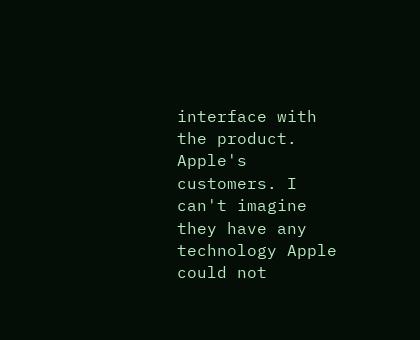interface with the product. Apple's customers. I can't imagine they have any technology Apple could not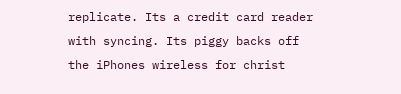replicate. Its a credit card reader with syncing. Its piggy backs off the iPhones wireless for christ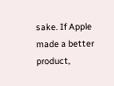sake. If Apple made a better product,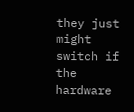they just might switch if the hardware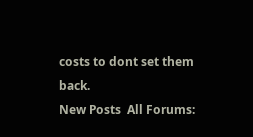costs to dont set them back.
New Posts  All Forums: